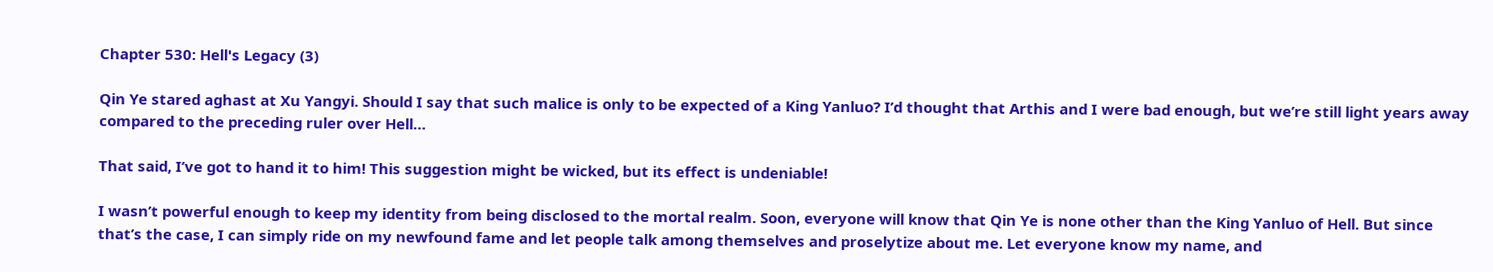Chapter 530: Hell's Legacy (3)

Qin Ye stared aghast at Xu Yangyi. Should I say that such malice is only to be expected of a King Yanluo? I’d thought that Arthis and I were bad enough, but we’re still light years away compared to the preceding ruler over Hell…

That said, I’ve got to hand it to him! This suggestion might be wicked, but its effect is undeniable!

I wasn’t powerful enough to keep my identity from being disclosed to the mortal realm. Soon, everyone will know that Qin Ye is none other than the King Yanluo of Hell. But since that’s the case, I can simply ride on my newfound fame and let people talk among themselves and proselytize about me. Let everyone know my name, and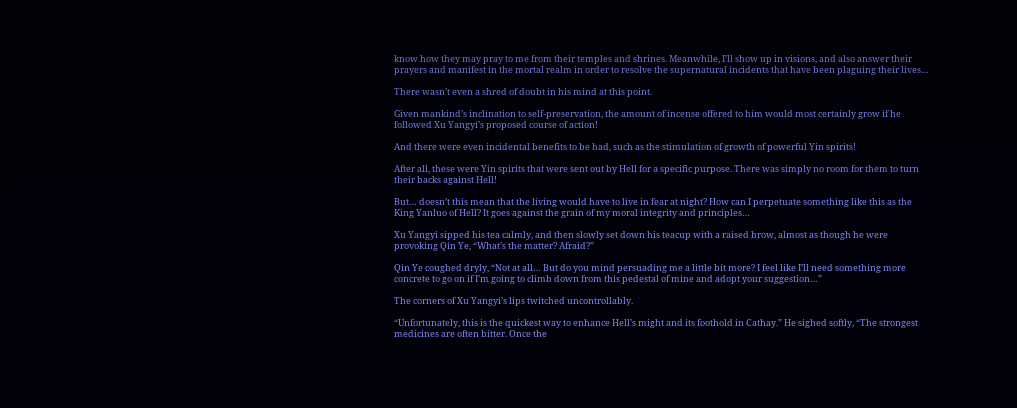know how they may pray to me from their temples and shrines. Meanwhile, I’ll show up in visions, and also answer their prayers and manifest in the mortal realm in order to resolve the supernatural incidents that have been plaguing their lives…

There wasn’t even a shred of doubt in his mind at this point.

Given mankind’s inclination to self-preservation, the amount of incense offered to him would most certainly grow if he followed Xu Yangyi’s proposed course of action!

And there were even incidental benefits to be had, such as the stimulation of growth of powerful Yin spirits!

After all, these were Yin spirits that were sent out by Hell for a specific purpose. There was simply no room for them to turn their backs against Hell!

But… doesn’t this mean that the living would have to live in fear at night? How can I perpetuate something like this as the King Yanluo of Hell? It goes against the grain of my moral integrity and principles…

Xu Yangyi sipped his tea calmly, and then slowly set down his teacup with a raised brow, almost as though he were provoking Qin Ye, “What’s the matter? Afraid?”

Qin Ye coughed dryly, “Not at all… But do you mind persuading me a little bit more? I feel like I’ll need something more concrete to go on if I’m going to climb down from this pedestal of mine and adopt your suggestion…”

The corners of Xu Yangyi’s lips twitched uncontrollably.

“Unfortunately, this is the quickest way to enhance Hell’s might and its foothold in Cathay.” He sighed softly, “The strongest medicines are often bitter. Once the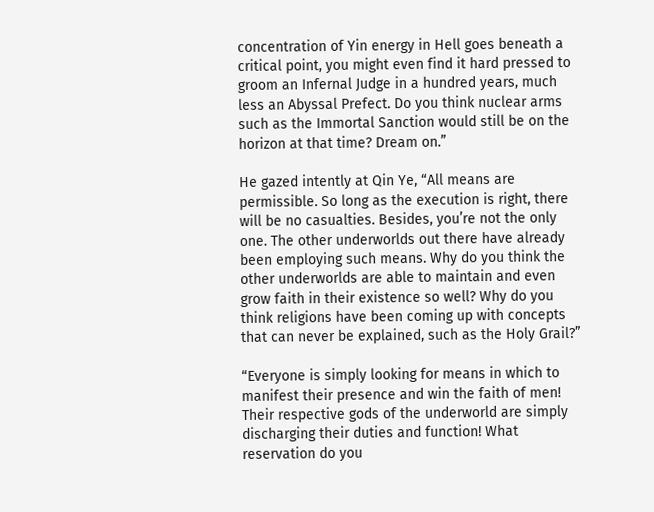concentration of Yin energy in Hell goes beneath a critical point, you might even find it hard pressed to groom an Infernal Judge in a hundred years, much less an Abyssal Prefect. Do you think nuclear arms such as the Immortal Sanction would still be on the horizon at that time? Dream on.”

He gazed intently at Qin Ye, “All means are permissible. So long as the execution is right, there will be no casualties. Besides, you’re not the only one. The other underworlds out there have already been employing such means. Why do you think the other underworlds are able to maintain and even grow faith in their existence so well? Why do you think religions have been coming up with concepts that can never be explained, such as the Holy Grail?”

“Everyone is simply looking for means in which to manifest their presence and win the faith of men! Their respective gods of the underworld are simply discharging their duties and function! What reservation do you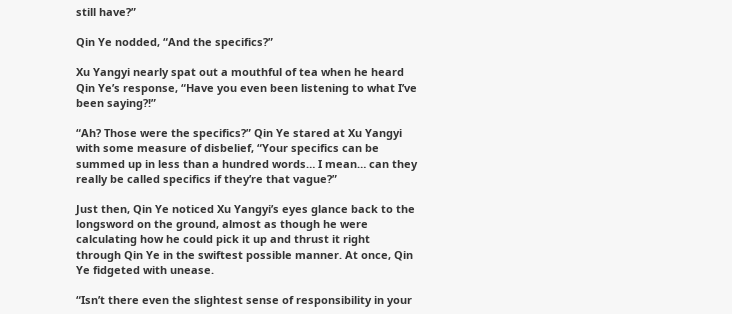still have?”

Qin Ye nodded, “And the specifics?”

Xu Yangyi nearly spat out a mouthful of tea when he heard Qin Ye’s response, “Have you even been listening to what I’ve been saying?!”

“Ah? Those were the specifics?” Qin Ye stared at Xu Yangyi with some measure of disbelief, “Your specifics can be summed up in less than a hundred words… I mean… can they really be called specifics if they’re that vague?”

Just then, Qin Ye noticed Xu Yangyi’s eyes glance back to the longsword on the ground, almost as though he were calculating how he could pick it up and thrust it right through Qin Ye in the swiftest possible manner. At once, Qin Ye fidgeted with unease.

“Isn’t there even the slightest sense of responsibility in your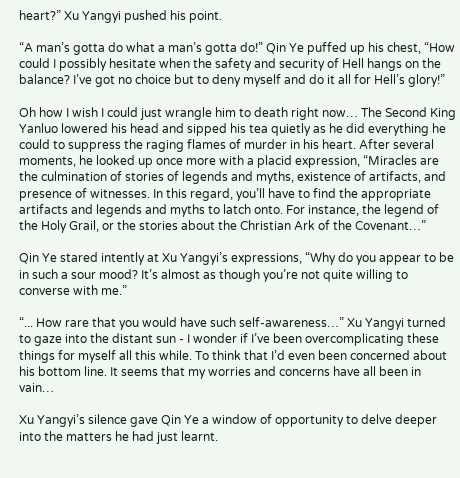heart?” Xu Yangyi pushed his point.

“A man’s gotta do what a man’s gotta do!” Qin Ye puffed up his chest, “How could I possibly hesitate when the safety and security of Hell hangs on the balance? I’ve got no choice but to deny myself and do it all for Hell’s glory!”

Oh how I wish I could just wrangle him to death right now… The Second King Yanluo lowered his head and sipped his tea quietly as he did everything he could to suppress the raging flames of murder in his heart. After several moments, he looked up once more with a placid expression, “Miracles are the culmination of stories of legends and myths, existence of artifacts, and presence of witnesses. In this regard, you’ll have to find the appropriate artifacts and legends and myths to latch onto. For instance, the legend of the Holy Grail, or the stories about the Christian Ark of the Covenant…”

Qin Ye stared intently at Xu Yangyi’s expressions, “Why do you appear to be in such a sour mood? It’s almost as though you’re not quite willing to converse with me.”

“... How rare that you would have such self-awareness…” Xu Yangyi turned to gaze into the distant sun - I wonder if I’ve been overcomplicating these things for myself all this while. To think that I’d even been concerned about his bottom line. It seems that my worries and concerns have all been in vain…

Xu Yangyi’s silence gave Qin Ye a window of opportunity to delve deeper into the matters he had just learnt.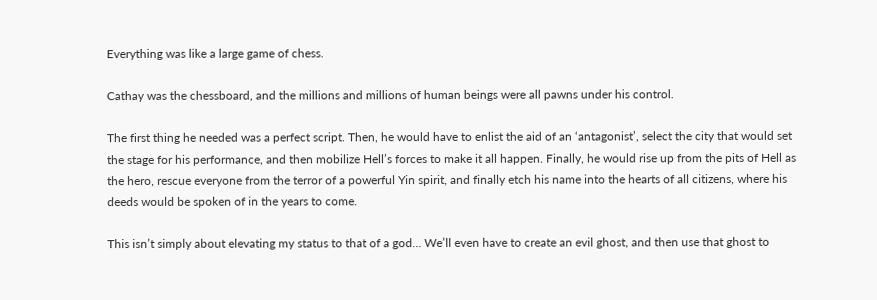Everything was like a large game of chess.

Cathay was the chessboard, and the millions and millions of human beings were all pawns under his control.

The first thing he needed was a perfect script. Then, he would have to enlist the aid of an ‘antagonist’, select the city that would set the stage for his performance, and then mobilize Hell’s forces to make it all happen. Finally, he would rise up from the pits of Hell as the hero, rescue everyone from the terror of a powerful Yin spirit, and finally etch his name into the hearts of all citizens, where his deeds would be spoken of in the years to come.

This isn’t simply about elevating my status to that of a god… We’ll even have to create an evil ghost, and then use that ghost to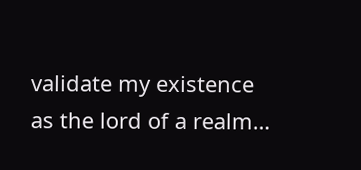validate my existence as the lord of a realm…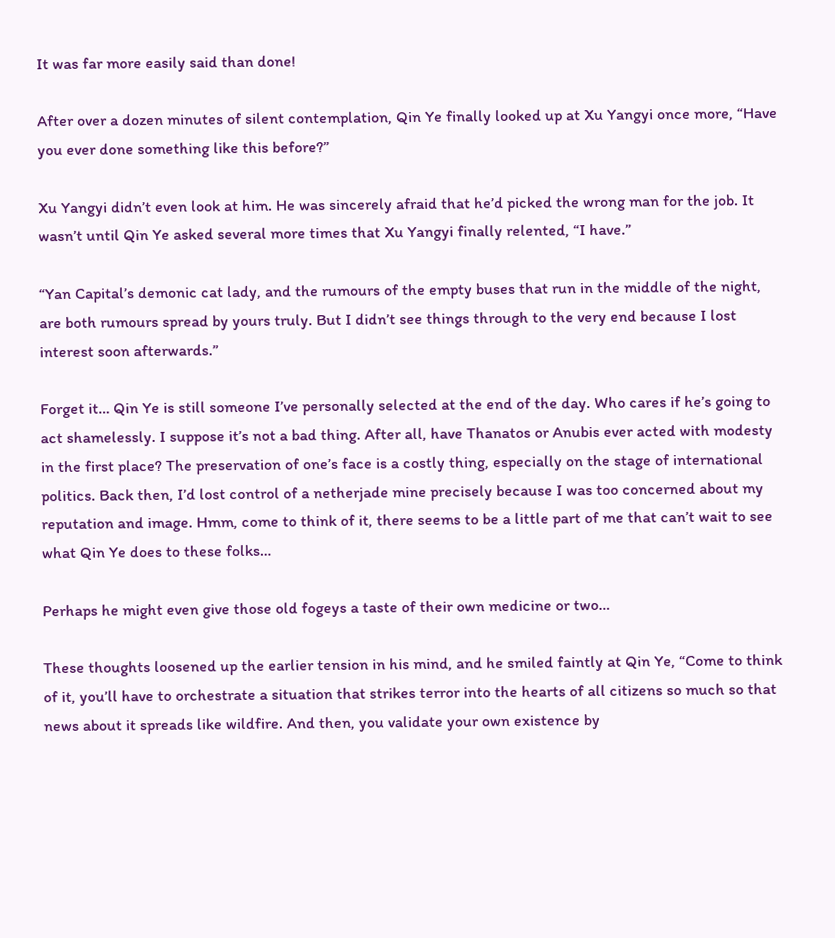It was far more easily said than done!

After over a dozen minutes of silent contemplation, Qin Ye finally looked up at Xu Yangyi once more, “Have you ever done something like this before?”

Xu Yangyi didn’t even look at him. He was sincerely afraid that he’d picked the wrong man for the job. It wasn’t until Qin Ye asked several more times that Xu Yangyi finally relented, “I have.”

“Yan Capital’s demonic cat lady, and the rumours of the empty buses that run in the middle of the night, are both rumours spread by yours truly. But I didn’t see things through to the very end because I lost interest soon afterwards.”

Forget it… Qin Ye is still someone I’ve personally selected at the end of the day. Who cares if he’s going to act shamelessly. I suppose it’s not a bad thing. After all, have Thanatos or Anubis ever acted with modesty in the first place? The preservation of one’s face is a costly thing, especially on the stage of international politics. Back then, I’d lost control of a netherjade mine precisely because I was too concerned about my reputation and image. Hmm, come to think of it, there seems to be a little part of me that can’t wait to see what Qin Ye does to these folks…

Perhaps he might even give those old fogeys a taste of their own medicine or two…

These thoughts loosened up the earlier tension in his mind, and he smiled faintly at Qin Ye, “Come to think of it, you’ll have to orchestrate a situation that strikes terror into the hearts of all citizens so much so that news about it spreads like wildfire. And then, you validate your own existence by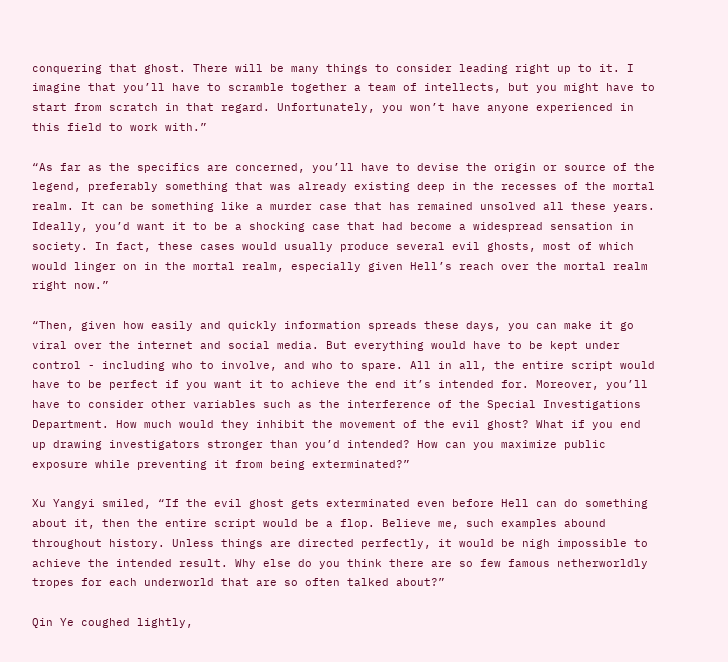conquering that ghost. There will be many things to consider leading right up to it. I imagine that you’ll have to scramble together a team of intellects, but you might have to start from scratch in that regard. Unfortunately, you won’t have anyone experienced in this field to work with.”

“As far as the specifics are concerned, you’ll have to devise the origin or source of the legend, preferably something that was already existing deep in the recesses of the mortal realm. It can be something like a murder case that has remained unsolved all these years. Ideally, you’d want it to be a shocking case that had become a widespread sensation in society. In fact, these cases would usually produce several evil ghosts, most of which would linger on in the mortal realm, especially given Hell’s reach over the mortal realm right now.”

“Then, given how easily and quickly information spreads these days, you can make it go viral over the internet and social media. But everything would have to be kept under control - including who to involve, and who to spare. All in all, the entire script would have to be perfect if you want it to achieve the end it’s intended for. Moreover, you’ll have to consider other variables such as the interference of the Special Investigations Department. How much would they inhibit the movement of the evil ghost? What if you end up drawing investigators stronger than you’d intended? How can you maximize public exposure while preventing it from being exterminated?”

Xu Yangyi smiled, “If the evil ghost gets exterminated even before Hell can do something about it, then the entire script would be a flop. Believe me, such examples abound throughout history. Unless things are directed perfectly, it would be nigh impossible to achieve the intended result. Why else do you think there are so few famous netherworldly tropes for each underworld that are so often talked about?”

Qin Ye coughed lightly,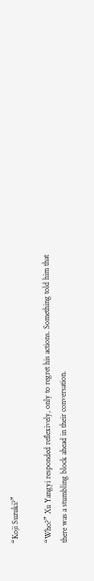“Koji Suzuki?”

“Who?” Xu Yangyi responded reflexively, only to regret his actions. Something told him that there was a stumbling block ahead in their conversation.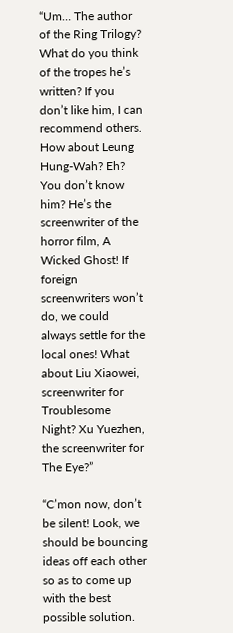“Um… The author of the Ring Trilogy? What do you think of the tropes he’s written? If you don’t like him, I can recommend others. How about Leung Hung-Wah? Eh? You don’t know him? He’s the screenwriter of the horror film, A Wicked Ghost! If foreign screenwriters won’t do, we could always settle for the local ones! What about Liu Xiaowei, screenwriter for Troublesome Night? Xu Yuezhen, the screenwriter for The Eye?”

“C’mon now, don’t be silent! Look, we should be bouncing ideas off each other so as to come up with the best possible solution.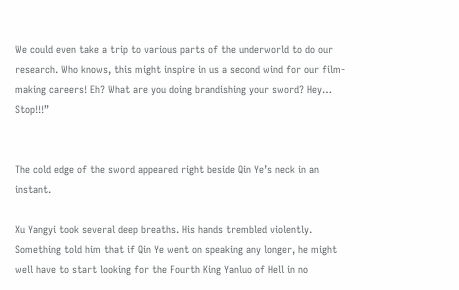We could even take a trip to various parts of the underworld to do our research. Who knows, this might inspire in us a second wind for our film-making careers! Eh? What are you doing brandishing your sword? Hey… Stop!!!”


The cold edge of the sword appeared right beside Qin Ye’s neck in an instant.

Xu Yangyi took several deep breaths. His hands trembled violently. Something told him that if Qin Ye went on speaking any longer, he might well have to start looking for the Fourth King Yanluo of Hell in no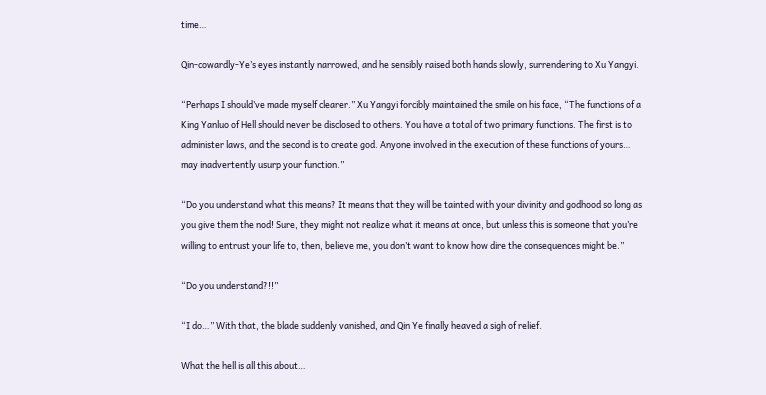time…

Qin-cowardly-Ye’s eyes instantly narrowed, and he sensibly raised both hands slowly, surrendering to Xu Yangyi.

“Perhaps I should’ve made myself clearer.” Xu Yangyi forcibly maintained the smile on his face, “The functions of a King Yanluo of Hell should never be disclosed to others. You have a total of two primary functions. The first is to administer laws, and the second is to create god. Anyone involved in the execution of these functions of yours… may inadvertently usurp your function.”

“Do you understand what this means? It means that they will be tainted with your divinity and godhood so long as you give them the nod! Sure, they might not realize what it means at once, but unless this is someone that you’re willing to entrust your life to, then, believe me, you don’t want to know how dire the consequences might be.”

“Do you understand?!!”

“I do…” With that, the blade suddenly vanished, and Qin Ye finally heaved a sigh of relief.

What the hell is all this about…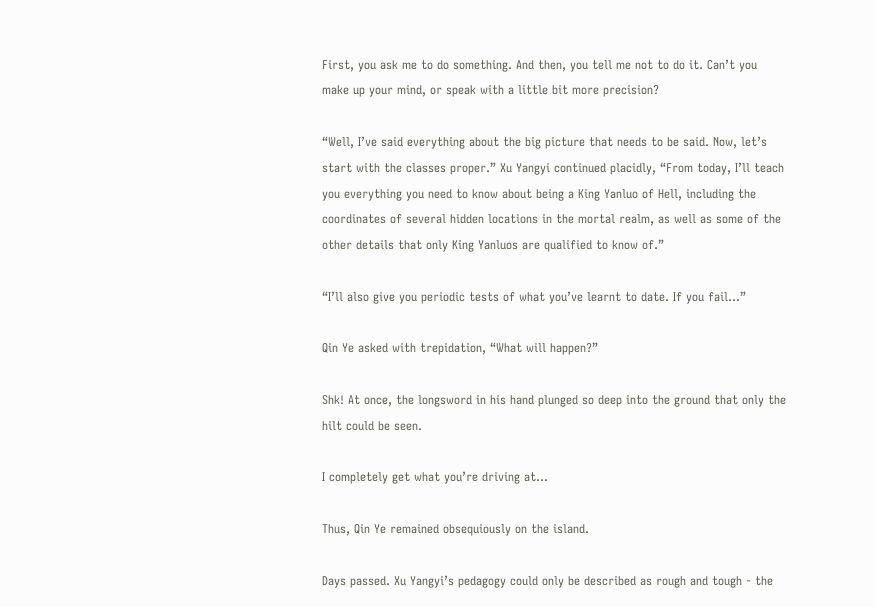First, you ask me to do something. And then, you tell me not to do it. Can’t you make up your mind, or speak with a little bit more precision?

“Well, I’ve said everything about the big picture that needs to be said. Now, let’s start with the classes proper.” Xu Yangyi continued placidly, “From today, I’ll teach you everything you need to know about being a King Yanluo of Hell, including the coordinates of several hidden locations in the mortal realm, as well as some of the other details that only King Yanluos are qualified to know of.”

“I’ll also give you periodic tests of what you’ve learnt to date. If you fail…”

Qin Ye asked with trepidation, “What will happen?”

Shk! At once, the longsword in his hand plunged so deep into the ground that only the hilt could be seen.

I completely get what you’re driving at…

Thus, Qin Ye remained obsequiously on the island.

Days passed. Xu Yangyi’s pedagogy could only be described as rough and tough - the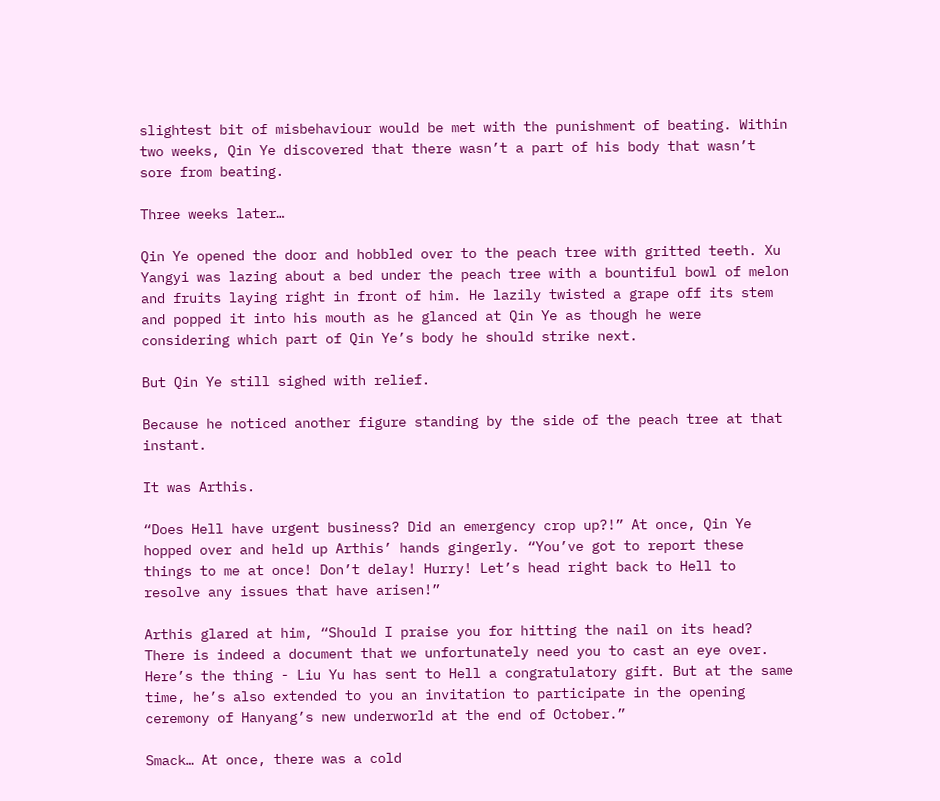slightest bit of misbehaviour would be met with the punishment of beating. Within two weeks, Qin Ye discovered that there wasn’t a part of his body that wasn’t sore from beating.

Three weeks later…

Qin Ye opened the door and hobbled over to the peach tree with gritted teeth. Xu Yangyi was lazing about a bed under the peach tree with a bountiful bowl of melon and fruits laying right in front of him. He lazily twisted a grape off its stem and popped it into his mouth as he glanced at Qin Ye as though he were considering which part of Qin Ye’s body he should strike next.

But Qin Ye still sighed with relief.

Because he noticed another figure standing by the side of the peach tree at that instant.

It was Arthis.

“Does Hell have urgent business? Did an emergency crop up?!” At once, Qin Ye hopped over and held up Arthis’ hands gingerly. “You’ve got to report these things to me at once! Don’t delay! Hurry! Let’s head right back to Hell to resolve any issues that have arisen!”

Arthis glared at him, “Should I praise you for hitting the nail on its head? There is indeed a document that we unfortunately need you to cast an eye over. Here’s the thing - Liu Yu has sent to Hell a congratulatory gift. But at the same time, he’s also extended to you an invitation to participate in the opening ceremony of Hanyang’s new underworld at the end of October.”

Smack… At once, there was a cold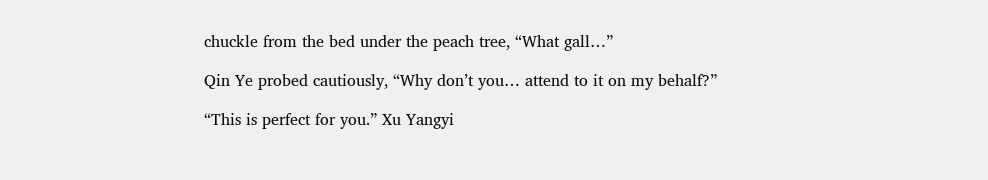chuckle from the bed under the peach tree, “What gall…”

Qin Ye probed cautiously, “Why don’t you… attend to it on my behalf?”

“This is perfect for you.” Xu Yangyi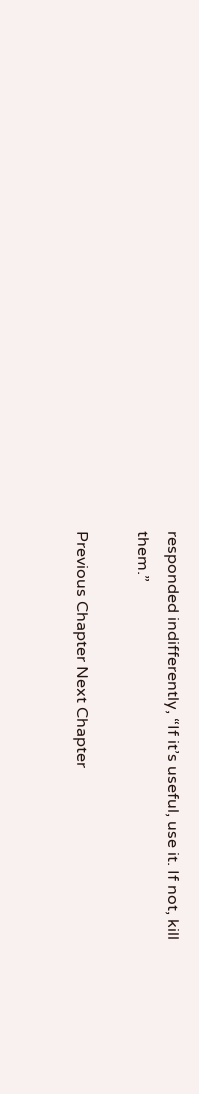responded indifferently, “If it’s useful, use it. If not, kill them.”

Previous Chapter Next Chapter